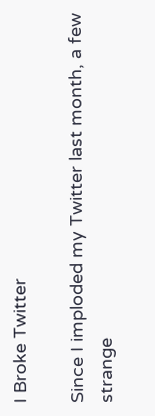I Broke Twitter

Since I imploded my Twitter last month, a few strange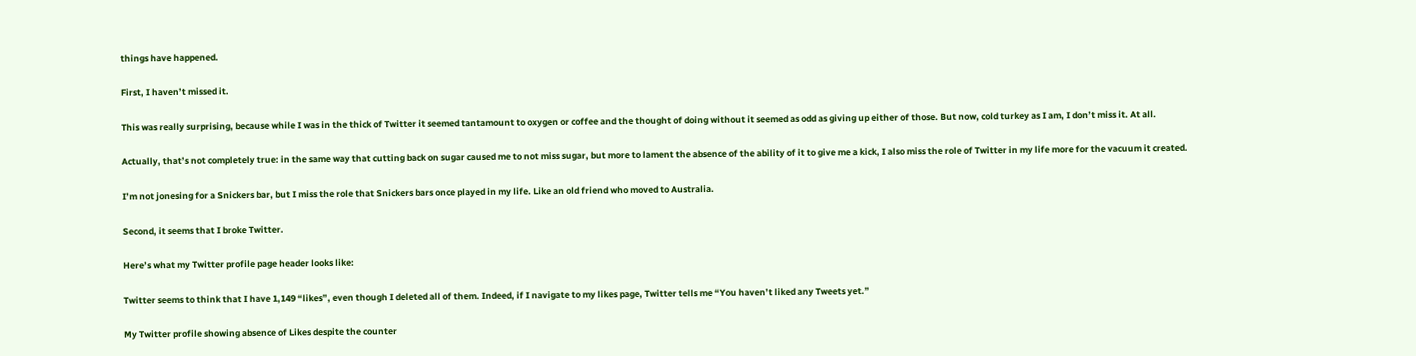things have happened.

First, I haven’t missed it.

This was really surprising, because while I was in the thick of Twitter it seemed tantamount to oxygen or coffee and the thought of doing without it seemed as odd as giving up either of those. But now, cold turkey as I am, I don’t miss it. At all.

Actually, that’s not completely true: in the same way that cutting back on sugar caused me to not miss sugar, but more to lament the absence of the ability of it to give me a kick, I also miss the role of Twitter in my life more for the vacuum it created.

I’m not jonesing for a Snickers bar, but I miss the role that Snickers bars once played in my life. Like an old friend who moved to Australia.

Second, it seems that I broke Twitter.

Here’s what my Twitter profile page header looks like:

Twitter seems to think that I have 1,149 “likes”, even though I deleted all of them. Indeed, if I navigate to my likes page, Twitter tells me “You haven’t liked any Tweets yet.”

My Twitter profile showing absence of Likes despite the counter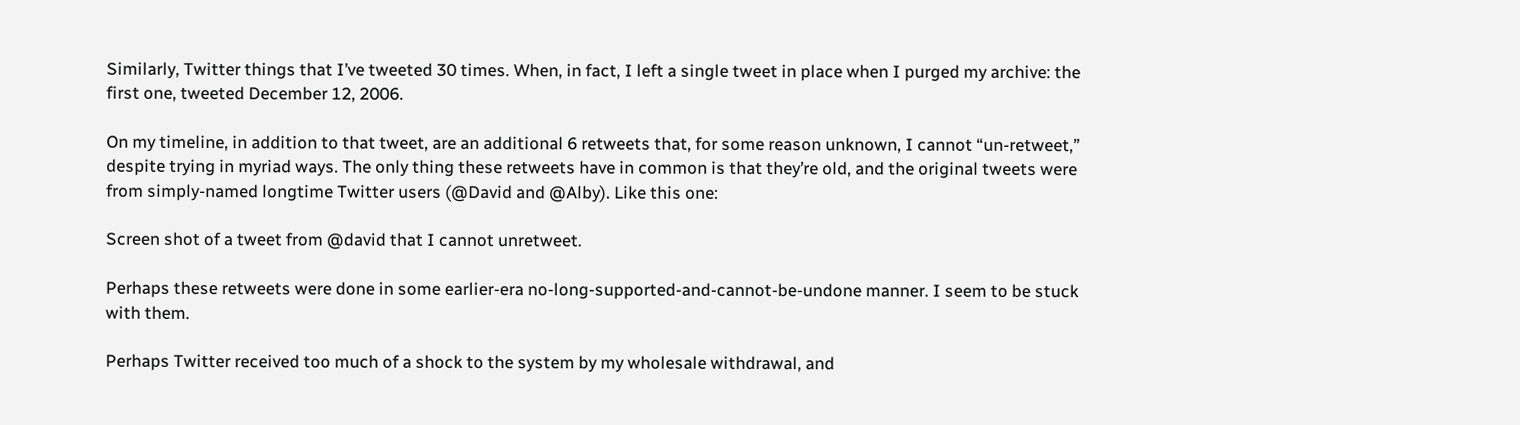Similarly, Twitter things that I’ve tweeted 30 times. When, in fact, I left a single tweet in place when I purged my archive: the first one, tweeted December 12, 2006.

On my timeline, in addition to that tweet, are an additional 6 retweets that, for some reason unknown, I cannot “un-retweet,” despite trying in myriad ways. The only thing these retweets have in common is that they’re old, and the original tweets were from simply-named longtime Twitter users (@David and @Alby). Like this one:

Screen shot of a tweet from @david that I cannot unretweet.

Perhaps these retweets were done in some earlier-era no-long-supported-and-cannot-be-undone manner. I seem to be stuck with them.

Perhaps Twitter received too much of a shock to the system by my wholesale withdrawal, and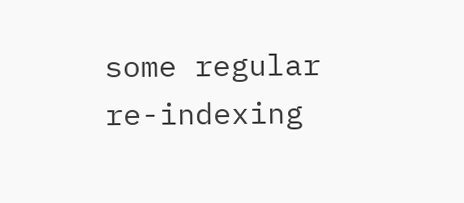some regular re-indexing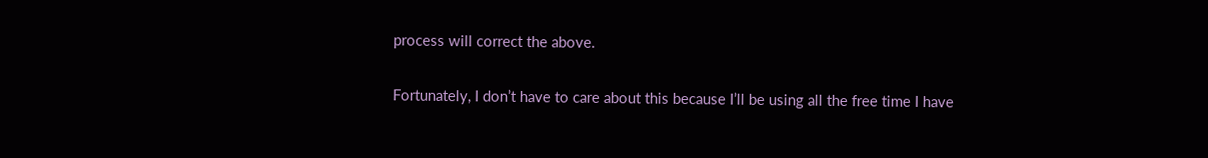process will correct the above.

Fortunately, I don’t have to care about this because I’ll be using all the free time I have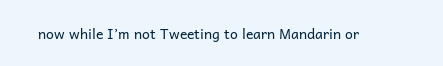now while I’m not Tweeting to learn Mandarin or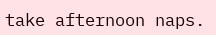take afternoon naps.